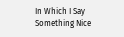In Which I Say Something Nice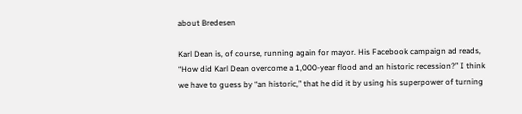about Bredesen

Karl Dean is, of course, running again for mayor. His Facebook campaign ad reads, “How did Karl Dean overcome a 1,000-year flood and an historic recession?” I think we have to guess by “an historic,” that he did it by using his superpower of turning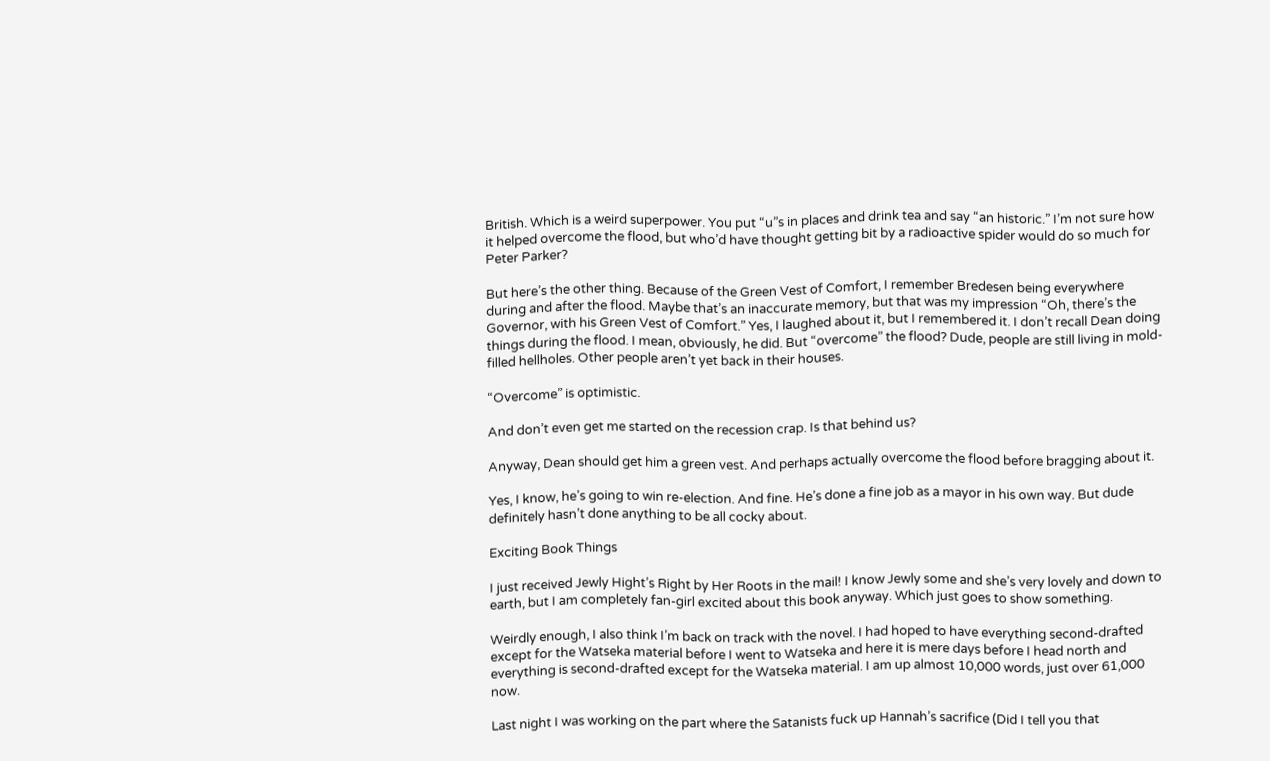British. Which is a weird superpower. You put “u”s in places and drink tea and say “an historic.” I’m not sure how it helped overcome the flood, but who’d have thought getting bit by a radioactive spider would do so much for Peter Parker?

But here’s the other thing. Because of the Green Vest of Comfort, I remember Bredesen being everywhere during and after the flood. Maybe that’s an inaccurate memory, but that was my impression “Oh, there’s the Governor, with his Green Vest of Comfort.” Yes, I laughed about it, but I remembered it. I don’t recall Dean doing things during the flood. I mean, obviously, he did. But “overcome” the flood? Dude, people are still living in mold-filled hellholes. Other people aren’t yet back in their houses.

“Overcome” is optimistic.

And don’t even get me started on the recession crap. Is that behind us?

Anyway, Dean should get him a green vest. And perhaps actually overcome the flood before bragging about it.

Yes, I know, he’s going to win re-election. And fine. He’s done a fine job as a mayor in his own way. But dude definitely hasn’t done anything to be all cocky about.

Exciting Book Things

I just received Jewly Hight’s Right by Her Roots in the mail! I know Jewly some and she’s very lovely and down to earth, but I am completely fan-girl excited about this book anyway. Which just goes to show something.

Weirdly enough, I also think I’m back on track with the novel. I had hoped to have everything second-drafted except for the Watseka material before I went to Watseka and here it is mere days before I head north and everything is second-drafted except for the Watseka material. I am up almost 10,000 words, just over 61,000 now.

Last night I was working on the part where the Satanists fuck up Hannah’s sacrifice (Did I tell you that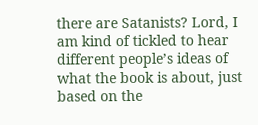there are Satanists? Lord, I am kind of tickled to hear different people’s ideas of what the book is about, just based on the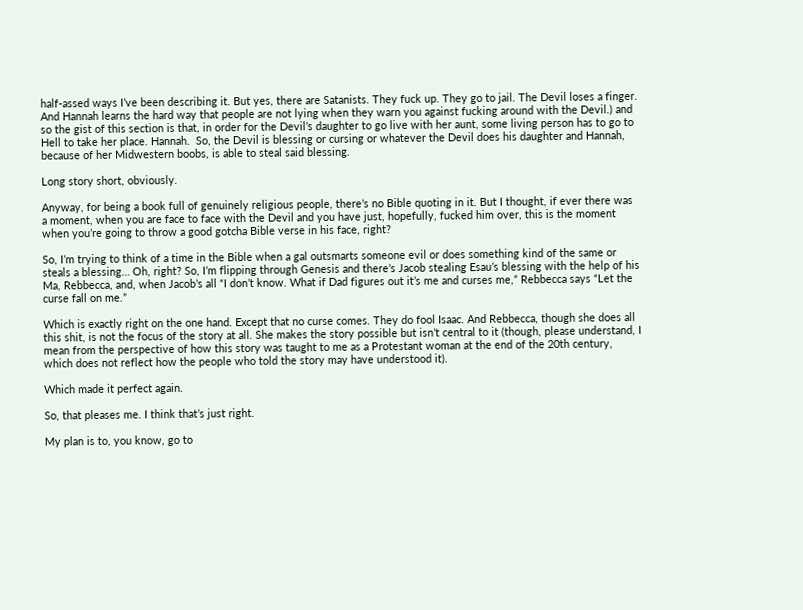half-assed ways I’ve been describing it. But yes, there are Satanists. They fuck up. They go to jail. The Devil loses a finger. And Hannah learns the hard way that people are not lying when they warn you against fucking around with the Devil.) and so the gist of this section is that, in order for the Devil’s daughter to go live with her aunt, some living person has to go to Hell to take her place. Hannah.  So, the Devil is blessing or cursing or whatever the Devil does his daughter and Hannah, because of her Midwestern boobs, is able to steal said blessing.

Long story short, obviously.

Anyway, for being a book full of genuinely religious people, there’s no Bible quoting in it. But I thought, if ever there was a moment, when you are face to face with the Devil and you have just, hopefully, fucked him over, this is the moment when you’re going to throw a good gotcha Bible verse in his face, right?

So, I’m trying to think of a time in the Bible when a gal outsmarts someone evil or does something kind of the same or steals a blessing… Oh, right? So, I’m flipping through Genesis and there’s Jacob stealing Esau’s blessing with the help of his Ma, Rebbecca, and, when Jacob’s all “I don’t know. What if Dad figures out it’s me and curses me,” Rebbecca says “Let the curse fall on me.”

Which is exactly right on the one hand. Except that no curse comes. They do fool Isaac. And Rebbecca, though she does all this shit, is not the focus of the story at all. She makes the story possible but isn’t central to it (though, please understand, I mean from the perspective of how this story was taught to me as a Protestant woman at the end of the 20th century, which does not reflect how the people who told the story may have understood it).

Which made it perfect again.

So, that pleases me. I think that’s just right.

My plan is to, you know, go to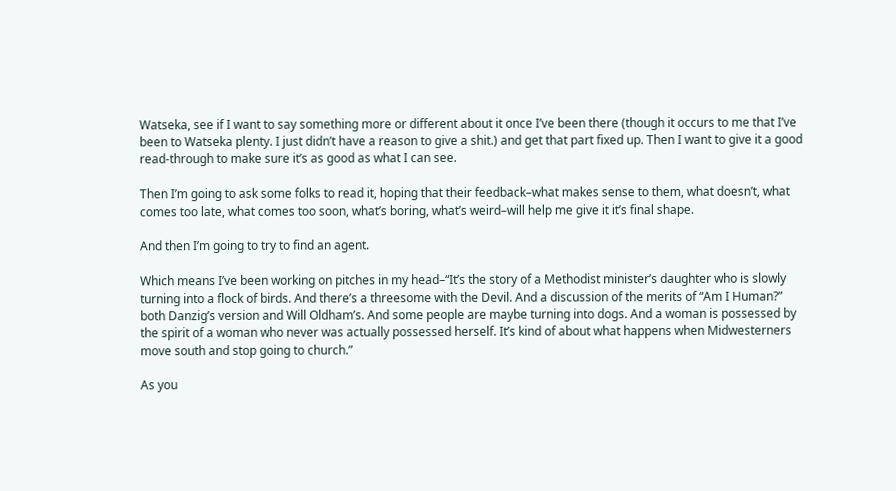Watseka, see if I want to say something more or different about it once I’ve been there (though it occurs to me that I’ve been to Watseka plenty. I just didn’t have a reason to give a shit.) and get that part fixed up. Then I want to give it a good read-through to make sure it’s as good as what I can see.

Then I’m going to ask some folks to read it, hoping that their feedback–what makes sense to them, what doesn’t, what comes too late, what comes too soon, what’s boring, what’s weird–will help me give it it’s final shape.

And then I’m going to try to find an agent.

Which means I’ve been working on pitches in my head–“It’s the story of a Methodist minister’s daughter who is slowly turning into a flock of birds. And there’s a threesome with the Devil. And a discussion of the merits of “Am I Human?” both Danzig’s version and Will Oldham’s. And some people are maybe turning into dogs. And a woman is possessed by the spirit of a woman who never was actually possessed herself. It’s kind of about what happens when Midwesterners move south and stop going to church.”

As you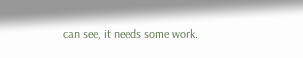can see, it needs some work.